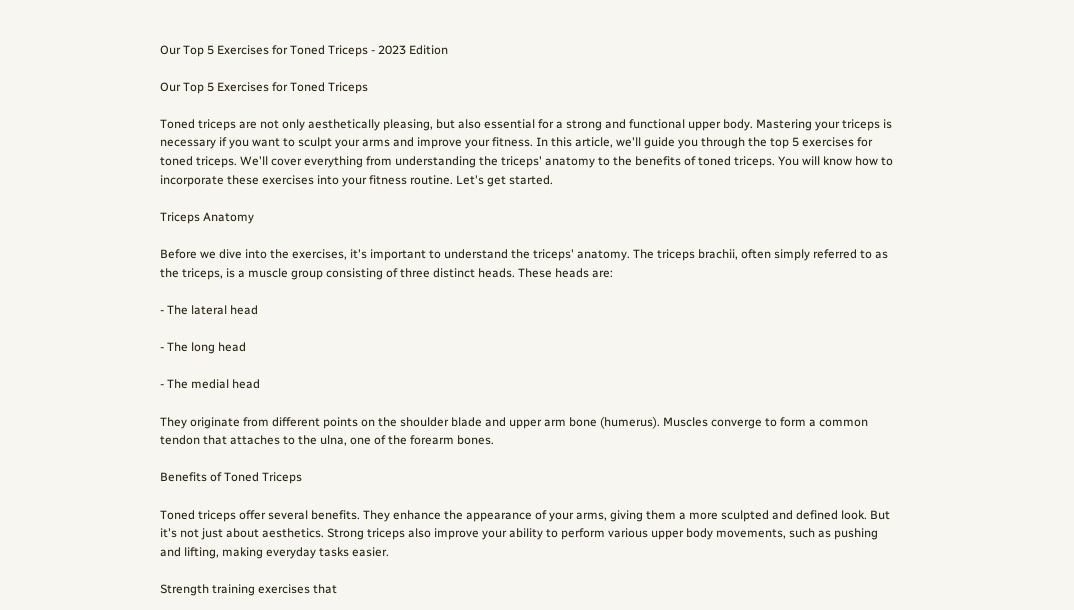Our Top 5 Exercises for Toned Triceps - 2023 Edition

Our Top 5 Exercises for Toned Triceps

Toned triceps are not only aesthetically pleasing, but also essential for a strong and functional upper body. Mastering your triceps is necessary if you want to sculpt your arms and improve your fitness. In this article, we'll guide you through the top 5 exercises for toned triceps. We'll cover everything from understanding the triceps' anatomy to the benefits of toned triceps. You will know how to incorporate these exercises into your fitness routine. Let's get started.

Triceps Anatomy

Before we dive into the exercises, it's important to understand the triceps' anatomy. The triceps brachii, often simply referred to as the triceps, is a muscle group consisting of three distinct heads. These heads are:

- The lateral head

- The long head

- The medial head

They originate from different points on the shoulder blade and upper arm bone (humerus). Muscles converge to form a common tendon that attaches to the ulna, one of the forearm bones.

Benefits of Toned Triceps

Toned triceps offer several benefits. They enhance the appearance of your arms, giving them a more sculpted and defined look. But it's not just about aesthetics. Strong triceps also improve your ability to perform various upper body movements, such as pushing and lifting, making everyday tasks easier.

Strength training exercises that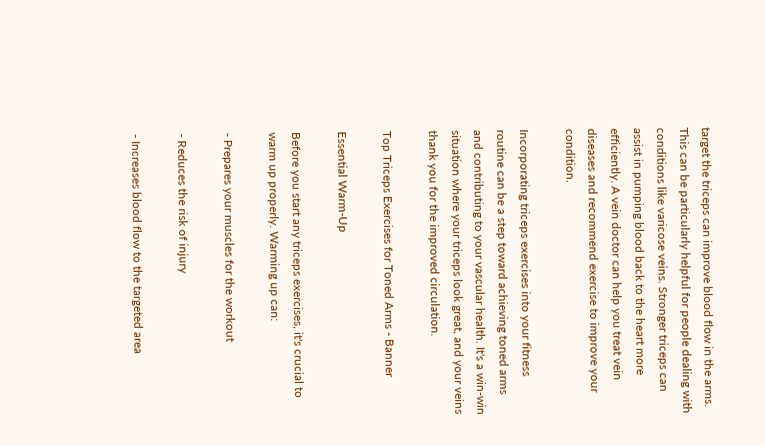target the triceps can improve blood flow in the arms. This can be particularly helpful for people dealing with conditions like varicose veins. Stronger triceps can assist in pumping blood back to the heart more efficiently. A vein doctor can help you treat vein diseases and recommend exercise to improve your condition.

Incorporating triceps exercises into your fitness routine can be a step toward achieving toned arms and contributing to your vascular health. It's a win-win situation where your triceps look great, and your veins thank you for the improved circulation.

Top Triceps Exercises for Toned Arms - Banner

Essential Warm-Up

Before you start any triceps exercises, it's crucial to warm up properly. Warming up can:

- Prepares your muscles for the workout

- Reduces the risk of injury

- Increases blood flow to the targeted area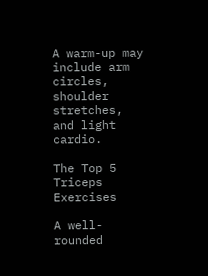A warm-up may include arm circles, shoulder stretches, and light cardio.

The Top 5 Triceps Exercises

A well-rounded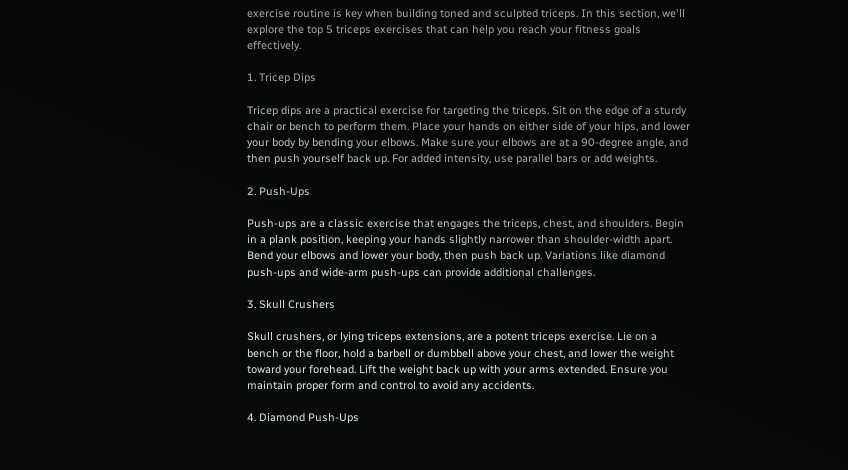exercise routine is key when building toned and sculpted triceps. In this section, we'll explore the top 5 triceps exercises that can help you reach your fitness goals effectively.

1. Tricep Dips

Tricep dips are a practical exercise for targeting the triceps. Sit on the edge of a sturdy chair or bench to perform them. Place your hands on either side of your hips, and lower your body by bending your elbows. Make sure your elbows are at a 90-degree angle, and then push yourself back up. For added intensity, use parallel bars or add weights.

2. Push-Ups

Push-ups are a classic exercise that engages the triceps, chest, and shoulders. Begin in a plank position, keeping your hands slightly narrower than shoulder-width apart. Bend your elbows and lower your body, then push back up. Variations like diamond push-ups and wide-arm push-ups can provide additional challenges.

3. Skull Crushers

Skull crushers, or lying triceps extensions, are a potent triceps exercise. Lie on a bench or the floor, hold a barbell or dumbbell above your chest, and lower the weight toward your forehead. Lift the weight back up with your arms extended. Ensure you maintain proper form and control to avoid any accidents.

4. Diamond Push-Ups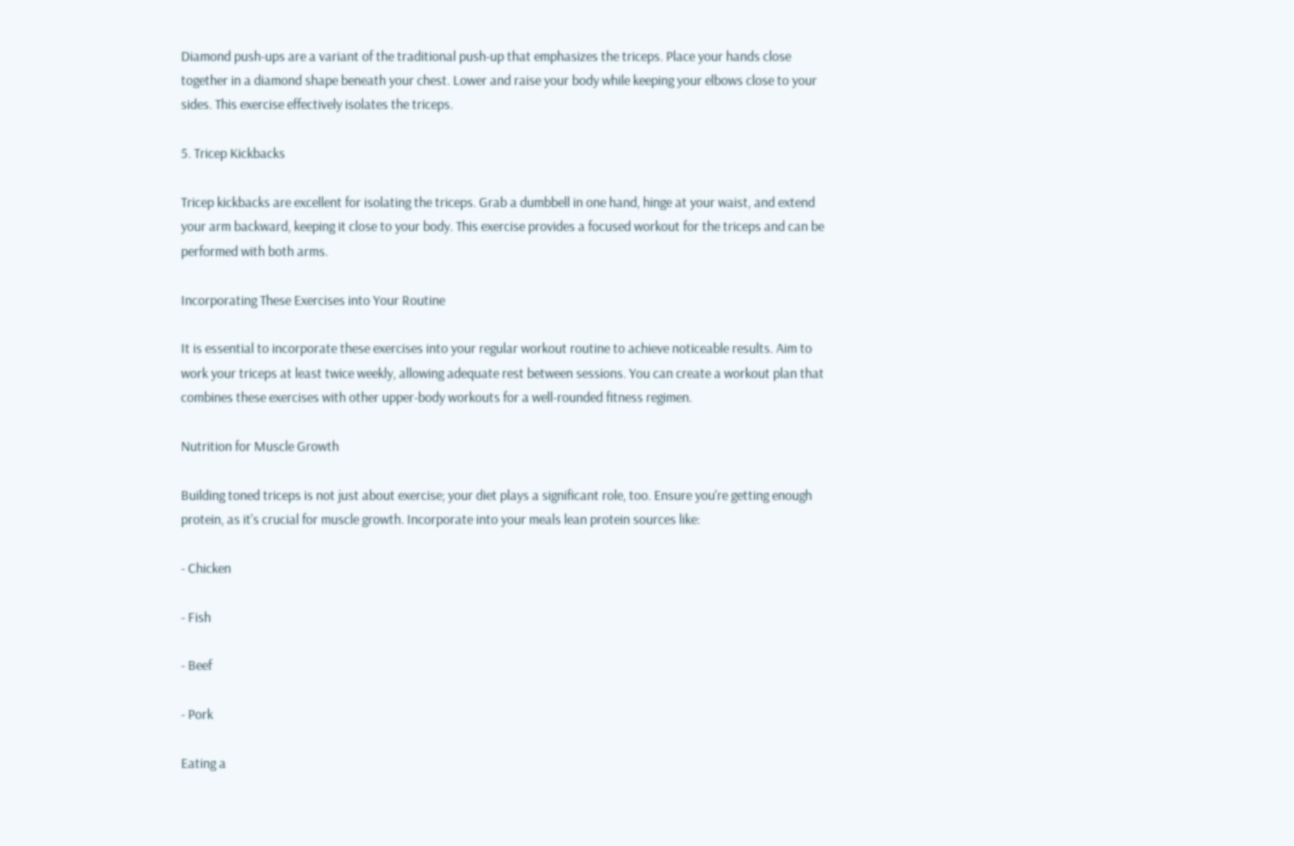Diamond push-ups are a variant of the traditional push-up that emphasizes the triceps. Place your hands close together in a diamond shape beneath your chest. Lower and raise your body while keeping your elbows close to your sides. This exercise effectively isolates the triceps.

5. Tricep Kickbacks

Tricep kickbacks are excellent for isolating the triceps. Grab a dumbbell in one hand, hinge at your waist, and extend your arm backward, keeping it close to your body. This exercise provides a focused workout for the triceps and can be performed with both arms.

Incorporating These Exercises into Your Routine

It is essential to incorporate these exercises into your regular workout routine to achieve noticeable results. Aim to work your triceps at least twice weekly, allowing adequate rest between sessions. You can create a workout plan that combines these exercises with other upper-body workouts for a well-rounded fitness regimen.

Nutrition for Muscle Growth

Building toned triceps is not just about exercise; your diet plays a significant role, too. Ensure you're getting enough protein, as it's crucial for muscle growth. Incorporate into your meals lean protein sources like:

- Chicken

- Fish

- Beef

- Pork

Eating a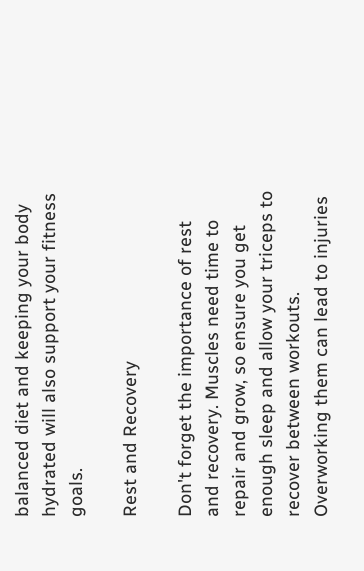balanced diet and keeping your body hydrated will also support your fitness goals.

Rest and Recovery

Don't forget the importance of rest and recovery. Muscles need time to repair and grow, so ensure you get enough sleep and allow your triceps to recover between workouts. Overworking them can lead to injuries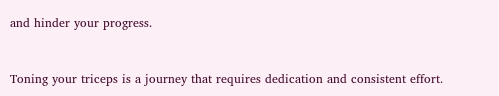and hinder your progress.


Toning your triceps is a journey that requires dedication and consistent effort.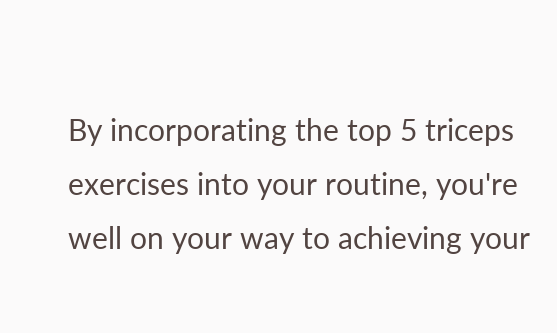By incorporating the top 5 triceps exercises into your routine, you're well on your way to achieving your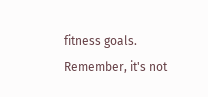fitness goals. Remember, it's not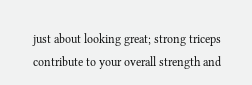just about looking great; strong triceps contribute to your overall strength and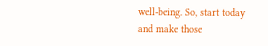well-being. So, start today and make those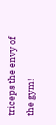triceps the envy of the gym!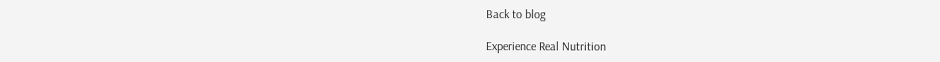Back to blog

Experience Real Nutrition